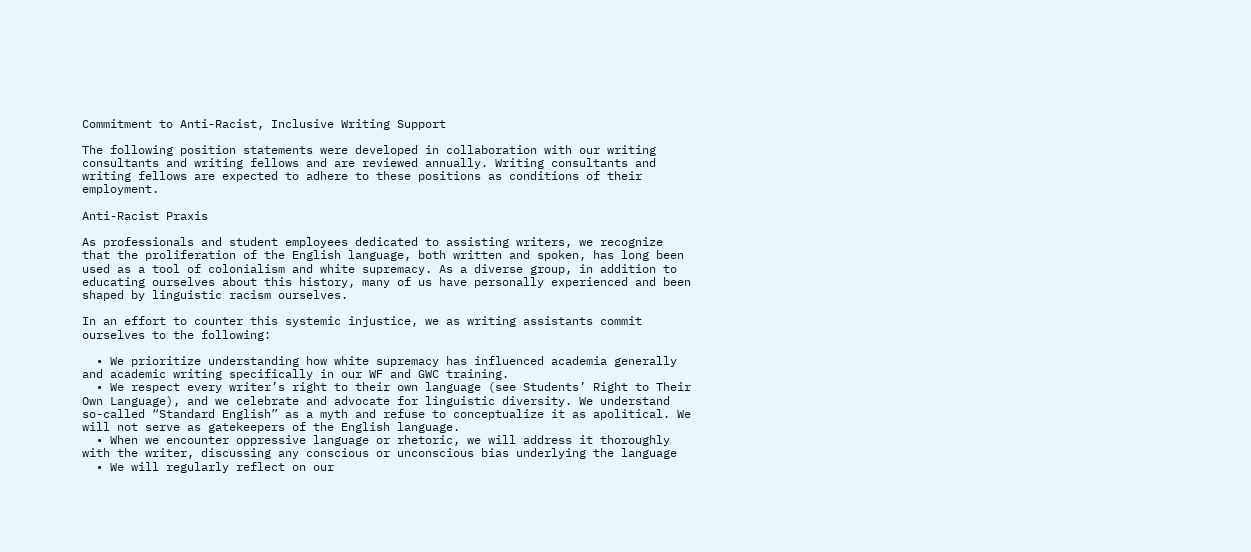Commitment to Anti-Racist, Inclusive Writing Support

The following position statements were developed in collaboration with our writing consultants and writing fellows and are reviewed annually. Writing consultants and writing fellows are expected to adhere to these positions as conditions of their employment.

Anti-Racist Praxis

As professionals and student employees dedicated to assisting writers, we recognize that the proliferation of the English language, both written and spoken, has long been used as a tool of colonialism and white supremacy. As a diverse group, in addition to educating ourselves about this history, many of us have personally experienced and been shaped by linguistic racism ourselves.

In an effort to counter this systemic injustice, we as writing assistants commit ourselves to the following:

  • We prioritize understanding how white supremacy has influenced academia generally and academic writing specifically in our WF and GWC training.
  • We respect every writer’s right to their own language (see Students’ Right to Their Own Language), and we celebrate and advocate for linguistic diversity. We understand so-called “Standard English” as a myth and refuse to conceptualize it as apolitical. We will not serve as gatekeepers of the English language.
  • When we encounter oppressive language or rhetoric, we will address it thoroughly with the writer, discussing any conscious or unconscious bias underlying the language
  • We will regularly reflect on our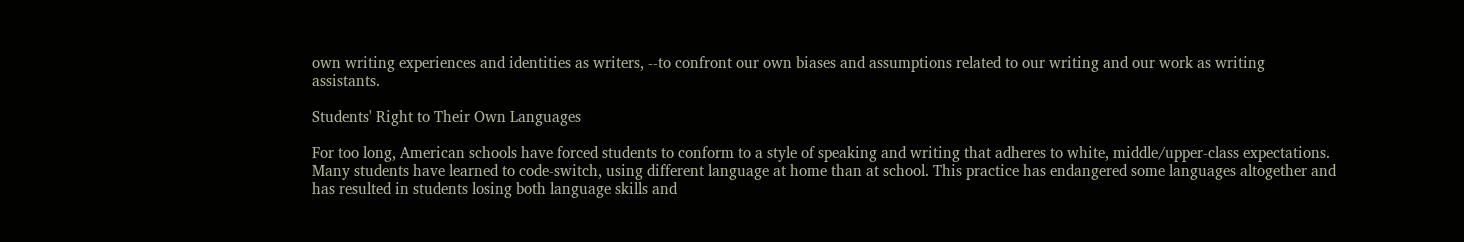own writing experiences and identities as writers, --to confront our own biases and assumptions related to our writing and our work as writing assistants.

Students' Right to Their Own Languages

For too long, American schools have forced students to conform to a style of speaking and writing that adheres to white, middle/upper-class expectations. Many students have learned to code-switch, using different language at home than at school. This practice has endangered some languages altogether and has resulted in students losing both language skills and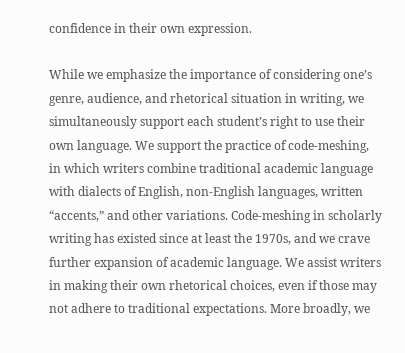confidence in their own expression.

While we emphasize the importance of considering one’s genre, audience, and rhetorical situation in writing, we simultaneously support each student’s right to use their own language. We support the practice of code-meshing, in which writers combine traditional academic language with dialects of English, non-English languages, written “accents,” and other variations. Code-meshing in scholarly writing has existed since at least the 1970s, and we crave further expansion of academic language. We assist writers in making their own rhetorical choices, even if those may not adhere to traditional expectations. More broadly, we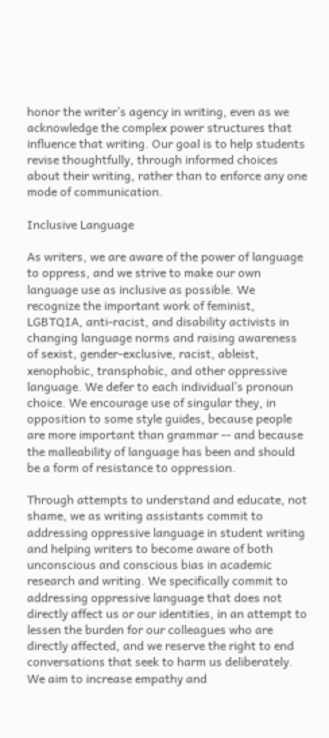honor the writer’s agency in writing, even as we acknowledge the complex power structures that influence that writing. Our goal is to help students revise thoughtfully, through informed choices about their writing, rather than to enforce any one mode of communication.

Inclusive Language

As writers, we are aware of the power of language to oppress, and we strive to make our own language use as inclusive as possible. We recognize the important work of feminist, LGBTQIA, anti-racist, and disability activists in changing language norms and raising awareness of sexist, gender-exclusive, racist, ableist, xenophobic, transphobic, and other oppressive language. We defer to each individual’s pronoun choice. We encourage use of singular they, in opposition to some style guides, because people are more important than grammar -- and because the malleability of language has been and should be a form of resistance to oppression.

Through attempts to understand and educate, not shame, we as writing assistants commit to addressing oppressive language in student writing and helping writers to become aware of both unconscious and conscious bias in academic research and writing. We specifically commit to addressing oppressive language that does not directly affect us or our identities, in an attempt to lessen the burden for our colleagues who are directly affected, and we reserve the right to end conversations that seek to harm us deliberately. We aim to increase empathy and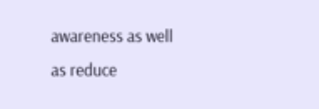awareness as well as reduce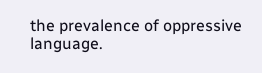the prevalence of oppressive language.